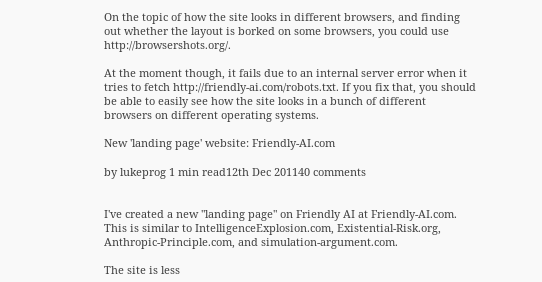On the topic of how the site looks in different browsers, and finding out whether the layout is borked on some browsers, you could use http://browsershots.org/.

At the moment though, it fails due to an internal server error when it tries to fetch http://friendly-ai.com/robots.txt. If you fix that, you should be able to easily see how the site looks in a bunch of different browsers on different operating systems.

New 'landing page' website: Friendly-AI.com

by lukeprog 1 min read12th Dec 201140 comments


I've created a new "landing page" on Friendly AI at Friendly-AI.com. This is similar to IntelligenceExplosion.com, Existential-Risk.org, Anthropic-Principle.com, and simulation-argument.com.

The site is less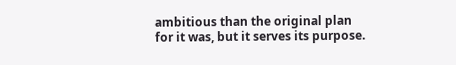ambitious than the original plan for it was, but it serves its purpose.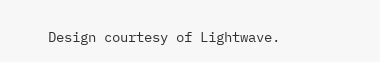Design courtesy of Lightwave.